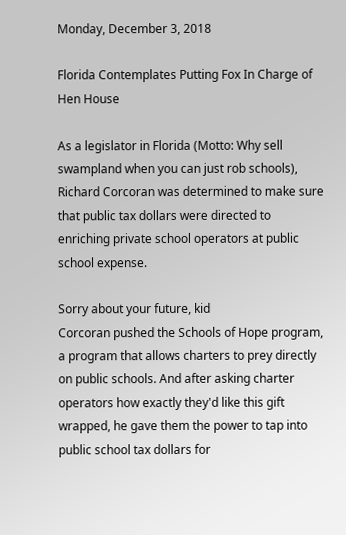Monday, December 3, 2018

Florida Contemplates Putting Fox In Charge of Hen House

As a legislator in Florida (Motto: Why sell swampland when you can just rob schools), Richard Corcoran was determined to make sure that public tax dollars were directed to enriching private school operators at public school expense.

Sorry about your future, kid
Corcoran pushed the Schools of Hope program, a program that allows charters to prey directly on public schools. And after asking charter operators how exactly they'd like this gift wrapped, he gave them the power to tap into public school tax dollars for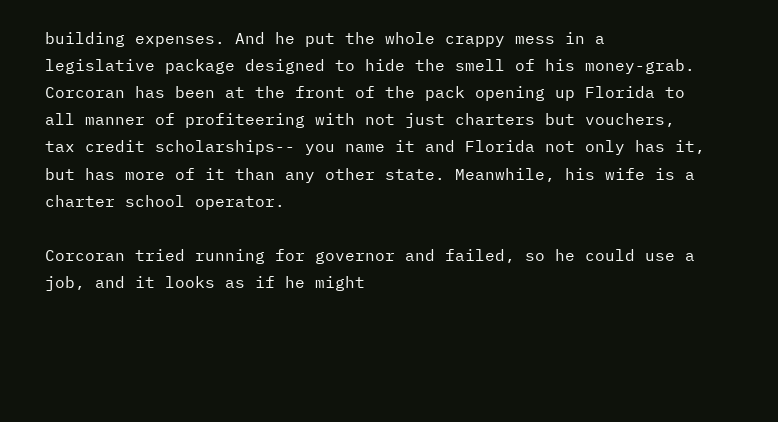building expenses. And he put the whole crappy mess in a legislative package designed to hide the smell of his money-grab. Corcoran has been at the front of the pack opening up Florida to all manner of profiteering with not just charters but vouchers, tax credit scholarships-- you name it and Florida not only has it, but has more of it than any other state. Meanwhile, his wife is a charter school operator.

Corcoran tried running for governor and failed, so he could use a job, and it looks as if he might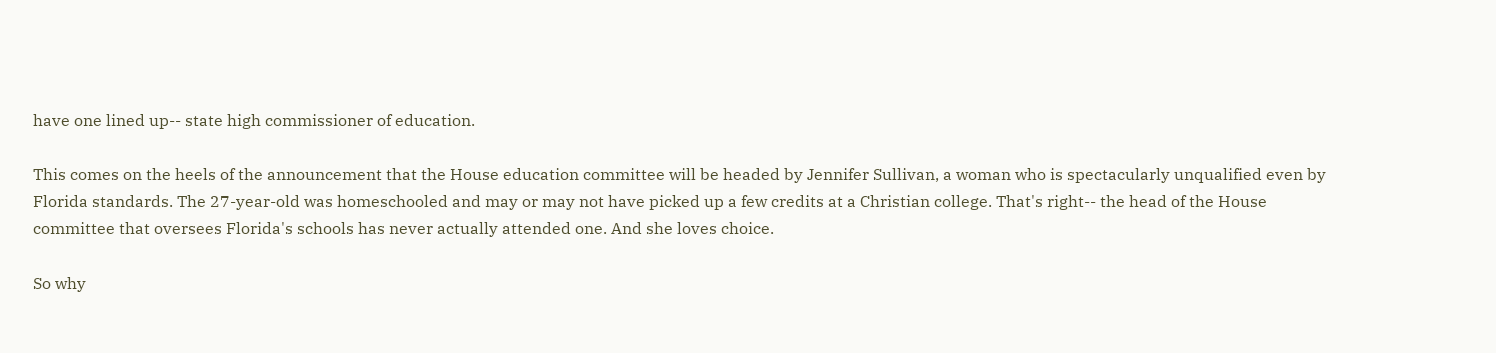have one lined up-- state high commissioner of education.

This comes on the heels of the announcement that the House education committee will be headed by Jennifer Sullivan, a woman who is spectacularly unqualified even by Florida standards. The 27-year-old was homeschooled and may or may not have picked up a few credits at a Christian college. That's right-- the head of the House committee that oversees Florida's schools has never actually attended one. And she loves choice.

So why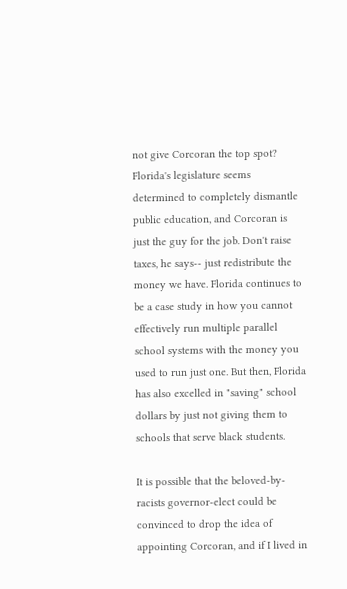not give Corcoran the top spot? Florida's legislature seems determined to completely dismantle public education, and Corcoran is just the guy for the job. Don't raise taxes, he says-- just redistribute the money we have. Florida continues to be a case study in how you cannot effectively run multiple parallel school systems with the money you used to run just one. But then, Florida has also excelled in "saving" school dollars by just not giving them to schools that serve black students.

It is possible that the beloved-by-racists governor-elect could be convinced to drop the idea of appointing Corcoran, and if I lived in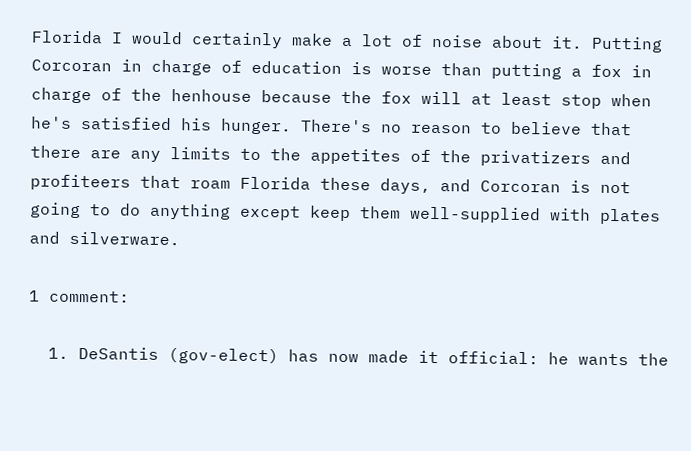Florida I would certainly make a lot of noise about it. Putting Corcoran in charge of education is worse than putting a fox in charge of the henhouse because the fox will at least stop when he's satisfied his hunger. There's no reason to believe that there are any limits to the appetites of the privatizers and profiteers that roam Florida these days, and Corcoran is not going to do anything except keep them well-supplied with plates and silverware.

1 comment:

  1. DeSantis (gov-elect) has now made it official: he wants the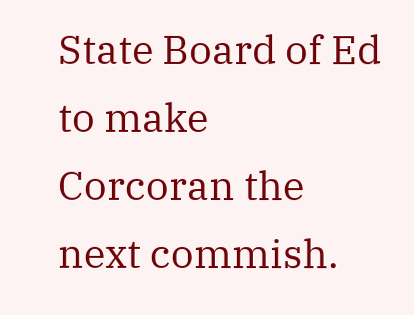State Board of Ed to make Corcoran the next commish.